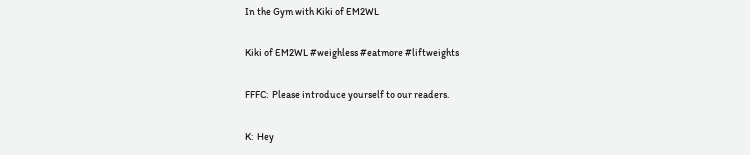In the Gym with Kiki of EM2WL

Kiki of EM2WL #weighless #eatmore #liftweights

FFFC:  Please introduce yourself to our readers.

K:  Hey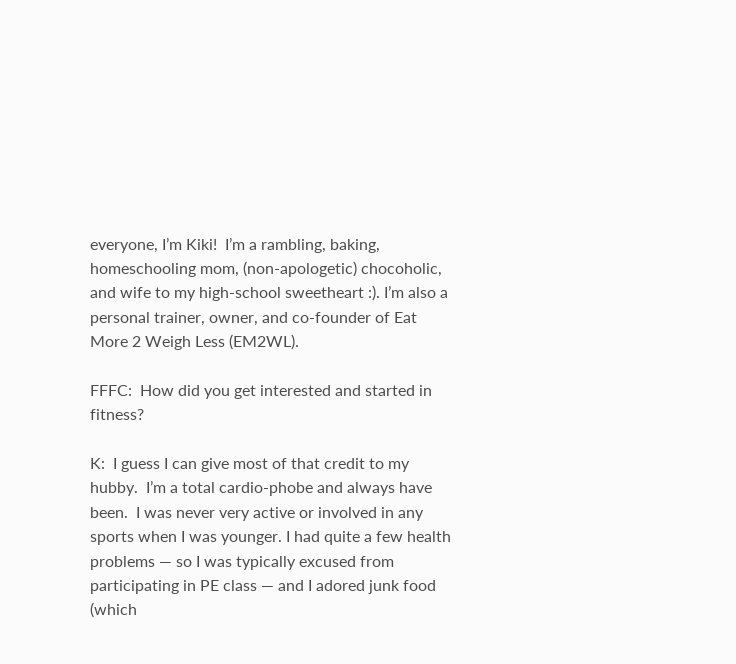everyone, I’m Kiki!  I’m a rambling, baking, homeschooling mom, (non-apologetic) chocoholic, and wife to my high-school sweetheart :). I’m also a personal trainer, owner, and co-founder of Eat More 2 Weigh Less (EM2WL).

FFFC:  How did you get interested and started in fitness?

K:  I guess I can give most of that credit to my hubby.  I’m a total cardio-phobe and always have been.  I was never very active or involved in any sports when I was younger. I had quite a few health problems — so I was typically excused from participating in PE class — and I adored junk food (which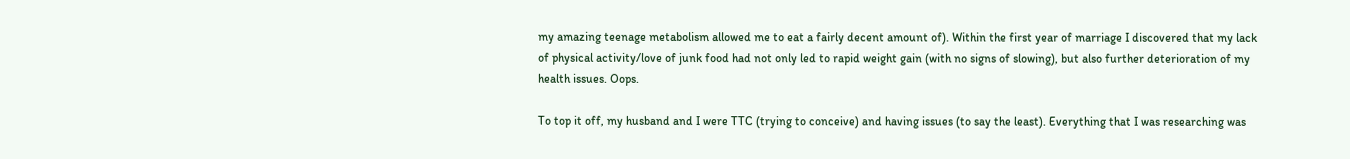my amazing teenage metabolism allowed me to eat a fairly decent amount of). Within the first year of marriage I discovered that my lack of physical activity/love of junk food had not only led to rapid weight gain (with no signs of slowing), but also further deterioration of my health issues. Oops.

To top it off, my husband and I were TTC (trying to conceive) and having issues (to say the least). Everything that I was researching was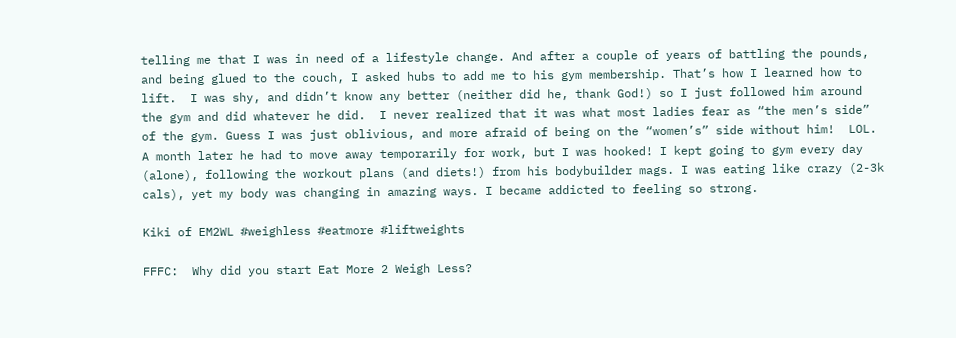telling me that I was in need of a lifestyle change. And after a couple of years of battling the pounds, and being glued to the couch, I asked hubs to add me to his gym membership. That’s how I learned how to lift.  I was shy, and didn’t know any better (neither did he, thank God!) so I just followed him around the gym and did whatever he did.  I never realized that it was what most ladies fear as “the men’s side” of the gym. Guess I was just oblivious, and more afraid of being on the “women’s” side without him!  LOL.  A month later he had to move away temporarily for work, but I was hooked! I kept going to gym every day (alone), following the workout plans (and diets!) from his bodybuilder mags. I was eating like crazy (2-3k cals), yet my body was changing in amazing ways. I became addicted to feeling so strong.

Kiki of EM2WL #weighless #eatmore #liftweights

FFFC:  Why did you start Eat More 2 Weigh Less?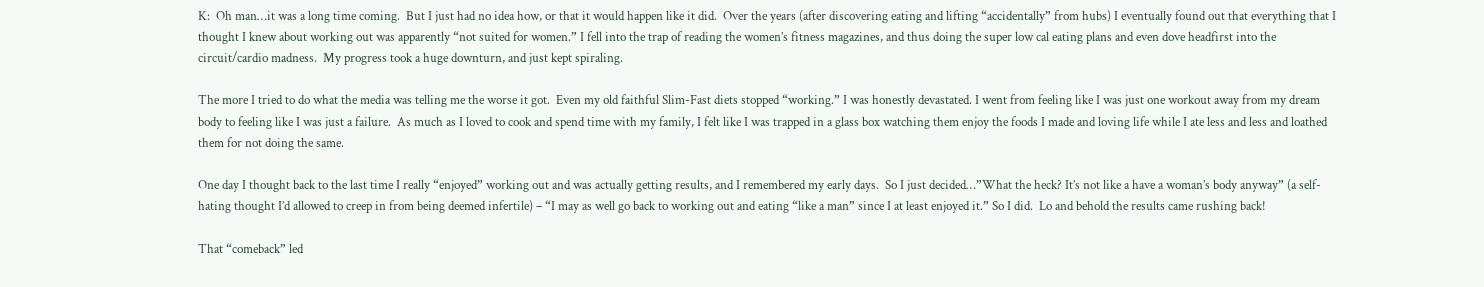K:  Oh man…it was a long time coming.  But I just had no idea how, or that it would happen like it did.  Over the years (after discovering eating and lifting “accidentally” from hubs) I eventually found out that everything that I thought I knew about working out was apparently “not suited for women.” I fell into the trap of reading the women’s fitness magazines, and thus doing the super low cal eating plans and even dove headfirst into the circuit/cardio madness.  My progress took a huge downturn, and just kept spiraling.

The more I tried to do what the media was telling me the worse it got.  Even my old faithful Slim-Fast diets stopped “working.” I was honestly devastated. I went from feeling like I was just one workout away from my dream body to feeling like I was just a failure.  As much as I loved to cook and spend time with my family, I felt like I was trapped in a glass box watching them enjoy the foods I made and loving life while I ate less and less and loathed them for not doing the same.

One day I thought back to the last time I really “enjoyed” working out and was actually getting results, and I remembered my early days.  So I just decided…”What the heck? It’s not like a have a woman’s body anyway” (a self-hating thought I’d allowed to creep in from being deemed infertile) – “I may as well go back to working out and eating “like a man” since I at least enjoyed it.” So I did.  Lo and behold the results came rushing back!

That “comeback” led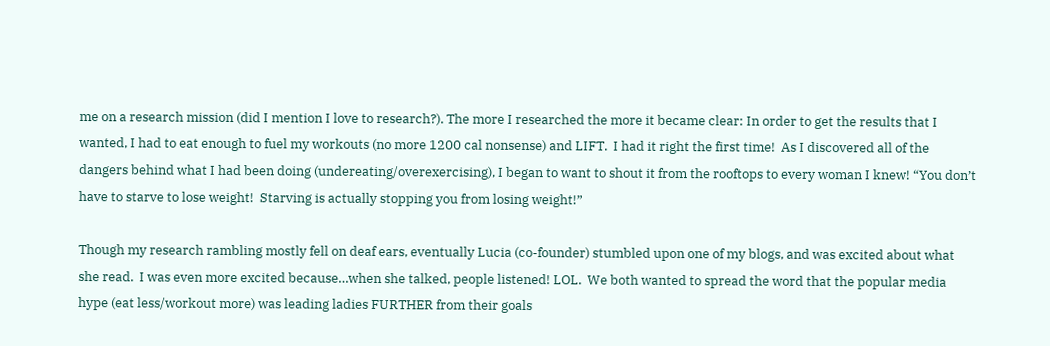me on a research mission (did I mention I love to research?). The more I researched the more it became clear: In order to get the results that I wanted, I had to eat enough to fuel my workouts (no more 1200 cal nonsense) and LIFT.  I had it right the first time!  As I discovered all of the dangers behind what I had been doing (undereating/overexercising), I began to want to shout it from the rooftops to every woman I knew! “You don’t have to starve to lose weight!  Starving is actually stopping you from losing weight!”

Though my research rambling mostly fell on deaf ears, eventually Lucia (co-founder) stumbled upon one of my blogs, and was excited about what she read.  I was even more excited because…when she talked, people listened! LOL.  We both wanted to spread the word that the popular media hype (eat less/workout more) was leading ladies FURTHER from their goals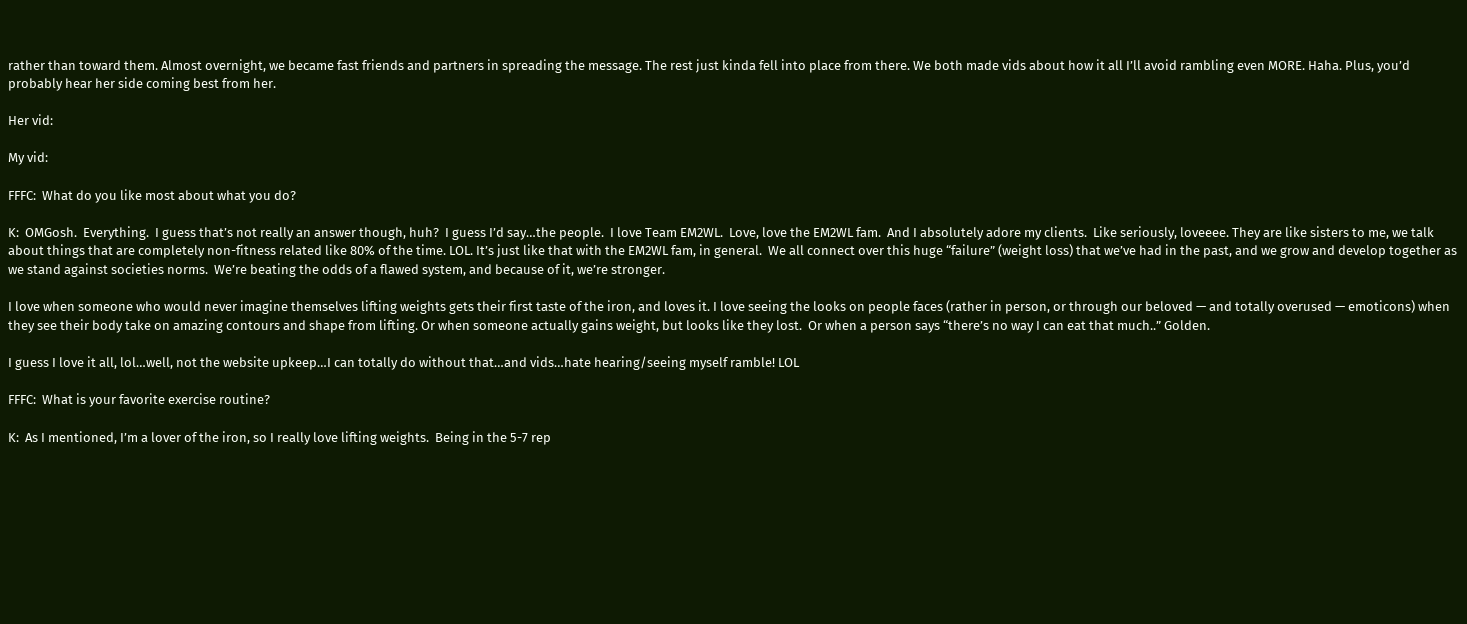rather than toward them. Almost overnight, we became fast friends and partners in spreading the message. The rest just kinda fell into place from there. We both made vids about how it all I’ll avoid rambling even MORE. Haha. Plus, you’d probably hear her side coming best from her.

Her vid:

My vid:

FFFC:  What do you like most about what you do?

K:  OMGosh.  Everything.  I guess that’s not really an answer though, huh?  I guess I’d say…the people.  I love Team EM2WL.  Love, love the EM2WL fam.  And I absolutely adore my clients.  Like seriously, loveeee. They are like sisters to me, we talk about things that are completely non-fitness related like 80% of the time. LOL. It’s just like that with the EM2WL fam, in general.  We all connect over this huge “failure” (weight loss) that we’ve had in the past, and we grow and develop together as we stand against societies norms.  We’re beating the odds of a flawed system, and because of it, we’re stronger.

I love when someone who would never imagine themselves lifting weights gets their first taste of the iron, and loves it. I love seeing the looks on people faces (rather in person, or through our beloved — and totally overused — emoticons) when they see their body take on amazing contours and shape from lifting. Or when someone actually gains weight, but looks like they lost.  Or when a person says “there’s no way I can eat that much..” Golden.

I guess I love it all, lol…well, not the website upkeep…I can totally do without that…and vids…hate hearing/seeing myself ramble! LOL

FFFC:  What is your favorite exercise routine?

K:  As I mentioned, I’m a lover of the iron, so I really love lifting weights.  Being in the 5-7 rep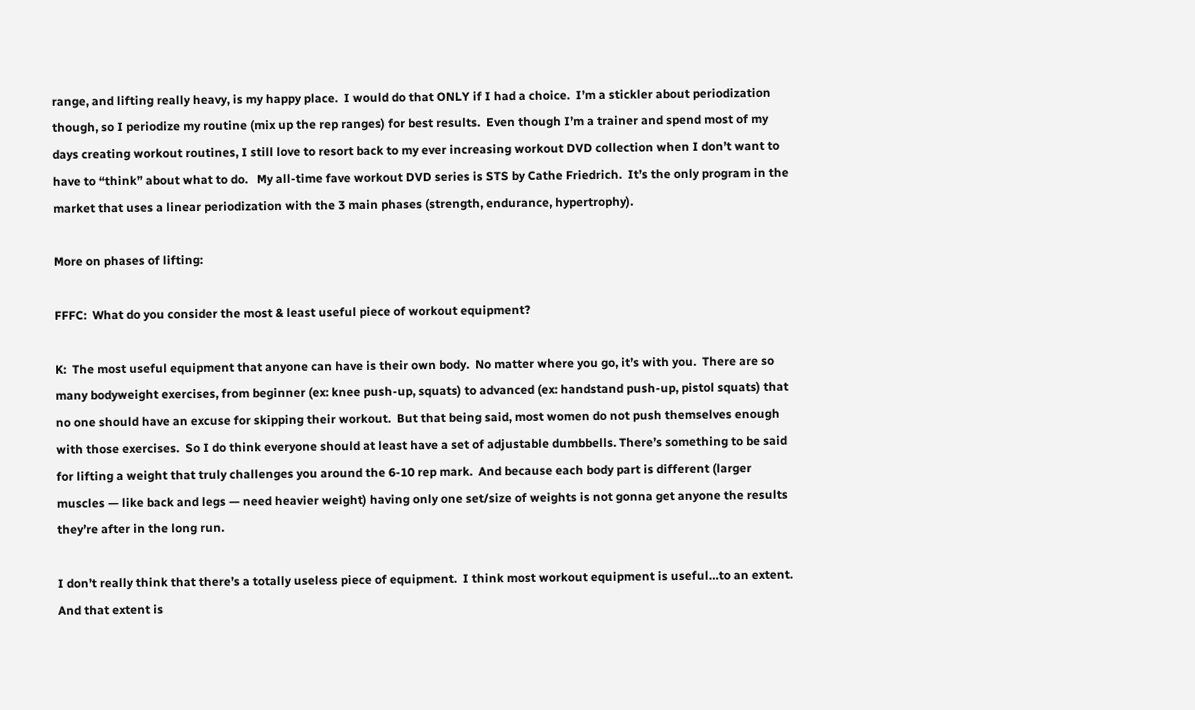range, and lifting really heavy, is my happy place.  I would do that ONLY if I had a choice.  I’m a stickler about periodization though, so I periodize my routine (mix up the rep ranges) for best results.  Even though I’m a trainer and spend most of my days creating workout routines, I still love to resort back to my ever increasing workout DVD collection when I don’t want to have to “think” about what to do.   My all-time fave workout DVD series is STS by Cathe Friedrich.  It’s the only program in the market that uses a linear periodization with the 3 main phases (strength, endurance, hypertrophy).

More on phases of lifting:

FFFC:  What do you consider the most & least useful piece of workout equipment?

K:  The most useful equipment that anyone can have is their own body.  No matter where you go, it’s with you.  There are so many bodyweight exercises, from beginner (ex: knee push-up, squats) to advanced (ex: handstand push-up, pistol squats) that no one should have an excuse for skipping their workout.  But that being said, most women do not push themselves enough with those exercises.  So I do think everyone should at least have a set of adjustable dumbbells. There’s something to be said for lifting a weight that truly challenges you around the 6-10 rep mark.  And because each body part is different (larger muscles — like back and legs — need heavier weight) having only one set/size of weights is not gonna get anyone the results they’re after in the long run.

I don’t really think that there’s a totally useless piece of equipment.  I think most workout equipment is useful…to an extent.  And that extent is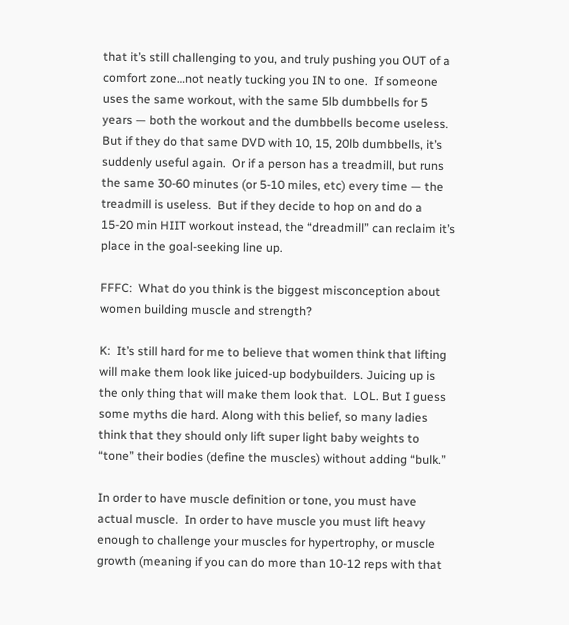that it’s still challenging to you, and truly pushing you OUT of a comfort zone…not neatly tucking you IN to one.  If someone uses the same workout, with the same 5lb dumbbells for 5 years — both the workout and the dumbbells become useless.  But if they do that same DVD with 10, 15, 20lb dumbbells, it’s suddenly useful again.  Or if a person has a treadmill, but runs the same 30-60 minutes (or 5-10 miles, etc) every time — the treadmill is useless.  But if they decide to hop on and do a 15-20 min HIIT workout instead, the “dreadmill” can reclaim it’s place in the goal-seeking line up.

FFFC:  What do you think is the biggest misconception about women building muscle and strength?

K:  It’s still hard for me to believe that women think that lifting will make them look like juiced-up bodybuilders. Juicing up is the only thing that will make them look that.  LOL. But I guess some myths die hard. Along with this belief, so many ladies think that they should only lift super light baby weights to “tone” their bodies (define the muscles) without adding “bulk.”

In order to have muscle definition or tone, you must have actual muscle.  In order to have muscle you must lift heavy enough to challenge your muscles for hypertrophy, or muscle growth (meaning if you can do more than 10-12 reps with that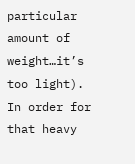particular amount of weight…it’s too light). In order for that heavy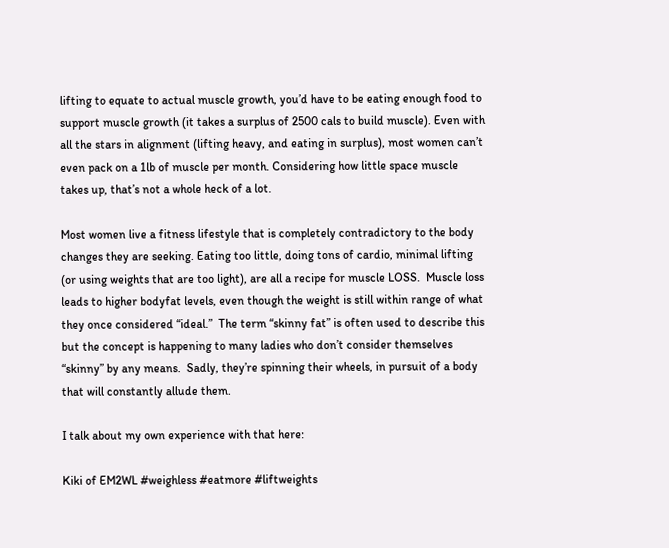lifting to equate to actual muscle growth, you’d have to be eating enough food to support muscle growth (it takes a surplus of 2500 cals to build muscle). Even with all the stars in alignment (lifting heavy, and eating in surplus), most women can’t even pack on a 1lb of muscle per month. Considering how little space muscle takes up, that’s not a whole heck of a lot.

Most women live a fitness lifestyle that is completely contradictory to the body changes they are seeking. Eating too little, doing tons of cardio, minimal lifting (or using weights that are too light), are all a recipe for muscle LOSS.  Muscle loss leads to higher bodyfat levels, even though the weight is still within range of what they once considered “ideal.”  The term “skinny fat” is often used to describe this but the concept is happening to many ladies who don’t consider themselves “skinny” by any means.  Sadly, they’re spinning their wheels, in pursuit of a body that will constantly allude them.

I talk about my own experience with that here:

Kiki of EM2WL #weighless #eatmore #liftweights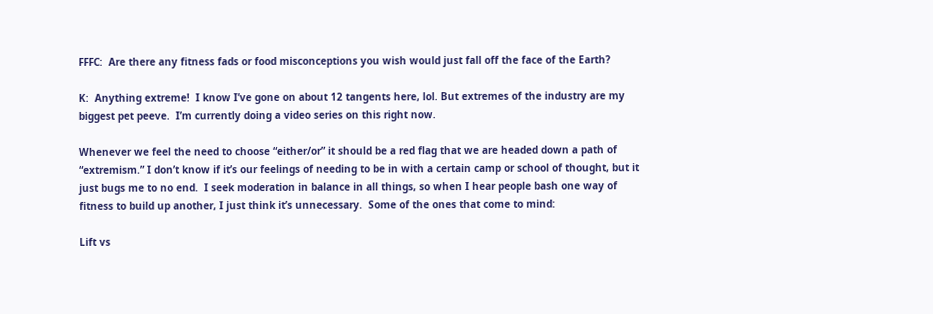FFFC:  Are there any fitness fads or food misconceptions you wish would just fall off the face of the Earth?

K:  Anything extreme!  I know I’ve gone on about 12 tangents here, lol. But extremes of the industry are my biggest pet peeve.  I’m currently doing a video series on this right now.

Whenever we feel the need to choose “either/or” it should be a red flag that we are headed down a path of “extremism.” I don’t know if it’s our feelings of needing to be in with a certain camp or school of thought, but it just bugs me to no end.  I seek moderation in balance in all things, so when I hear people bash one way of fitness to build up another, I just think it’s unnecessary.  Some of the ones that come to mind:

Lift vs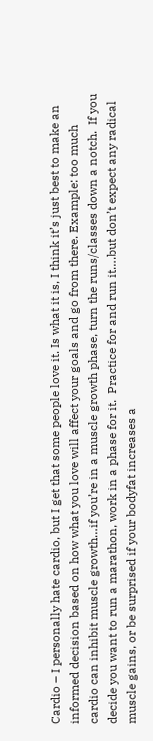Cardio – I personally hate cardio, but I get that some people love it. Is what it is, I think it’s just best to make an informed decision based on how what you love will affect your goals and go from there. Example: too much cardio can inhibit muscle growth…if you’re in a muscle growth phase, turn the runs/classes down a notch.  If you decide you want to run a marathon, work in a phase for it.  Practice for and run it….but don’t expect any radical muscle gains, or be surprised if your bodyfat increases a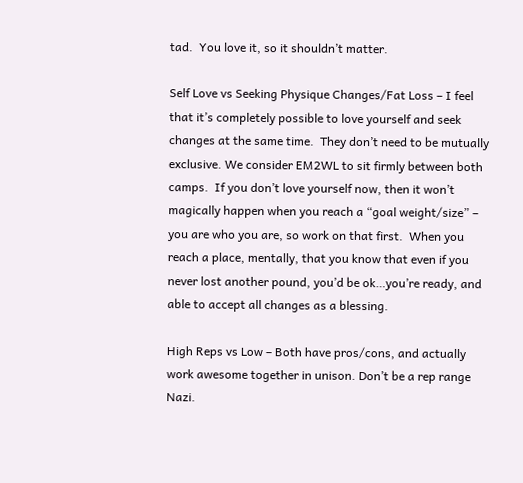tad.  You love it, so it shouldn’t matter.

Self Love vs Seeking Physique Changes/Fat Loss – I feel that it’s completely possible to love yourself and seek changes at the same time.  They don’t need to be mutually exclusive. We consider EM2WL to sit firmly between both camps.  If you don’t love yourself now, then it won’t magically happen when you reach a “goal weight/size” – you are who you are, so work on that first.  When you reach a place, mentally, that you know that even if you never lost another pound, you’d be ok…you’re ready, and able to accept all changes as a blessing.

High Reps vs Low – Both have pros/cons, and actually work awesome together in unison. Don’t be a rep range Nazi.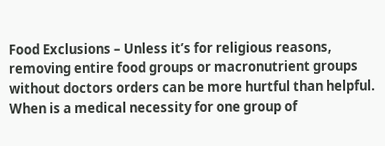Food Exclusions – Unless it’s for religious reasons, removing entire food groups or macronutrient groups without doctors orders can be more hurtful than helpful. When is a medical necessity for one group of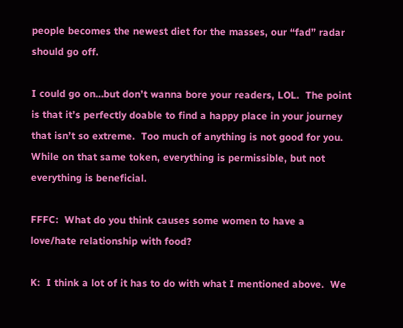people becomes the newest diet for the masses, our “fad” radar should go off.

I could go on…but don’t wanna bore your readers, LOL.  The point is that it’s perfectly doable to find a happy place in your journey that isn’t so extreme.  Too much of anything is not good for you.  While on that same token, everything is permissible, but not everything is beneficial.

FFFC:  What do you think causes some women to have a love/hate relationship with food?

K:  I think a lot of it has to do with what I mentioned above.  We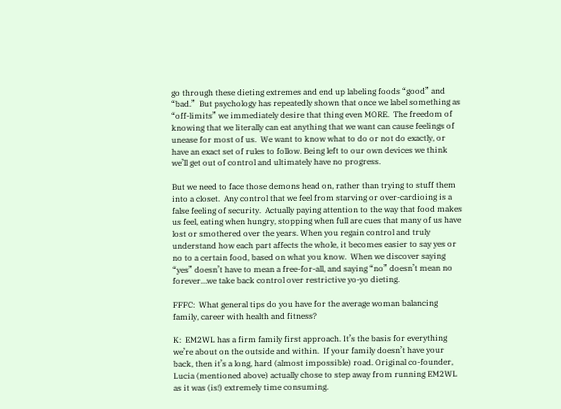go through these dieting extremes and end up labeling foods “good” and “bad.”  But psychology has repeatedly shown that once we label something as “off-limits” we immediately desire that thing even MORE.  The freedom of knowing that we literally can eat anything that we want can cause feelings of unease for most of us.  We want to know what to do or not do exactly, or have an exact set of rules to follow. Being left to our own devices we think we’ll get out of control and ultimately have no progress.

But we need to face those demons head on, rather than trying to stuff them into a closet.  Any control that we feel from starving or over-cardioing is a false feeling of security.  Actually paying attention to the way that food makes us feel, eating when hungry, stopping when full are cues that many of us have lost or smothered over the years. When you regain control and truly understand how each part affects the whole, it becomes easier to say yes or no to a certain food, based on what you know.  When we discover saying “yes” doesn’t have to mean a free-for-all, and saying “no” doesn’t mean no forever…we take back control over restrictive yo-yo dieting.

FFFC:  What general tips do you have for the average woman balancing family, career with health and fitness?

K:  EM2WL has a firm family first approach. It’s the basis for everything we’re about on the outside and within.  If your family doesn’t have your back, then it’s a long, hard (almost impossible) road. Original co-founder, Lucia (mentioned above) actually chose to step away from running EM2WL as it was (is!) extremely time consuming.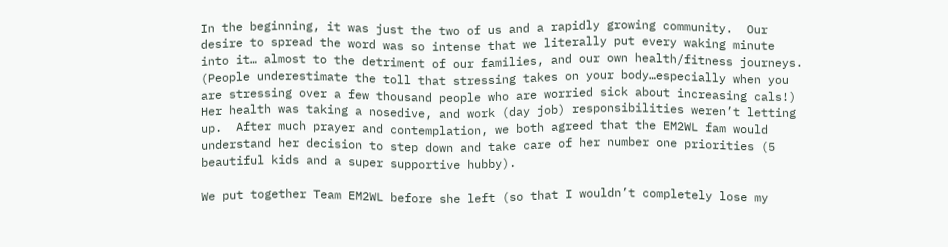In the beginning, it was just the two of us and a rapidly growing community.  Our desire to spread the word was so intense that we literally put every waking minute into it… almost to the detriment of our families, and our own health/fitness journeys.  (People underestimate the toll that stressing takes on your body…especially when you are stressing over a few thousand people who are worried sick about increasing cals!) Her health was taking a nosedive, and work (day job) responsibilities weren’t letting up.  After much prayer and contemplation, we both agreed that the EM2WL fam would understand her decision to step down and take care of her number one priorities (5 beautiful kids and a super supportive hubby).

We put together Team EM2WL before she left (so that I wouldn’t completely lose my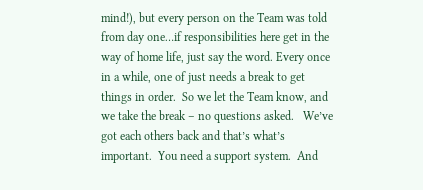mind!), but every person on the Team was told from day one…if responsibilities here get in the way of home life, just say the word. Every once in a while, one of just needs a break to get things in order.  So we let the Team know, and we take the break – no questions asked.   We’ve got each others back and that’s what’s important.  You need a support system.  And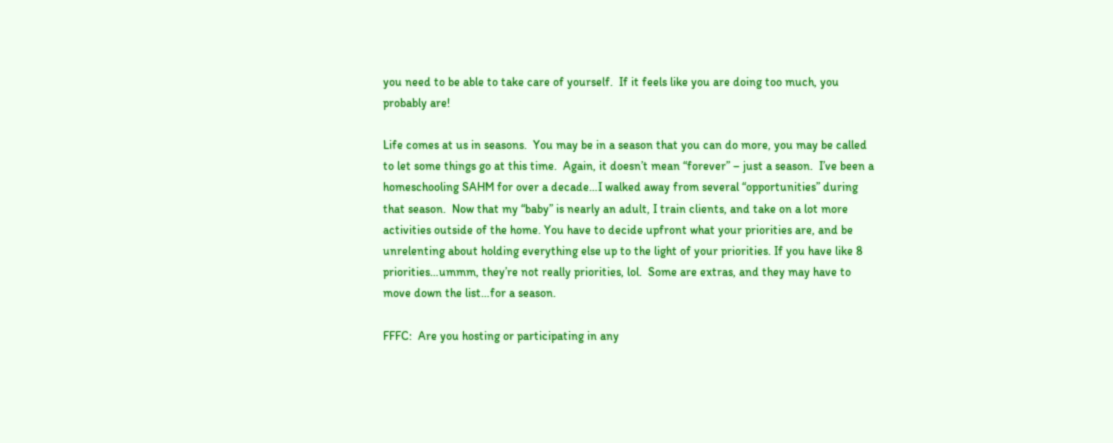you need to be able to take care of yourself.  If it feels like you are doing too much, you probably are!

Life comes at us in seasons.  You may be in a season that you can do more, you may be called to let some things go at this time.  Again, it doesn’t mean “forever” – just a season.  I’ve been a homeschooling SAHM for over a decade…I walked away from several “opportunities” during that season.  Now that my “baby” is nearly an adult, I train clients, and take on a lot more activities outside of the home. You have to decide upfront what your priorities are, and be unrelenting about holding everything else up to the light of your priorities. If you have like 8 priorities…ummm, they’re not really priorities, lol.  Some are extras, and they may have to move down the list…for a season.

FFFC:  Are you hosting or participating in any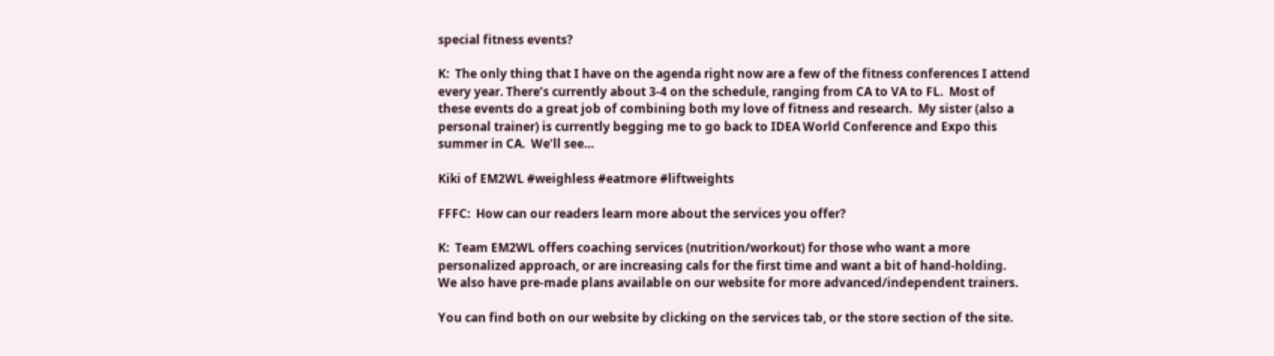special fitness events?

K:  The only thing that I have on the agenda right now are a few of the fitness conferences I attend every year. There’s currently about 3-4 on the schedule, ranging from CA to VA to FL.  Most of these events do a great job of combining both my love of fitness and research.  My sister (also a personal trainer) is currently begging me to go back to IDEA World Conference and Expo this summer in CA.  We’ll see…

Kiki of EM2WL #weighless #eatmore #liftweights

FFFC:  How can our readers learn more about the services you offer?

K:  Team EM2WL offers coaching services (nutrition/workout) for those who want a more personalized approach, or are increasing cals for the first time and want a bit of hand-holding.  We also have pre-made plans available on our website for more advanced/independent trainers.

You can find both on our website by clicking on the services tab, or the store section of the site.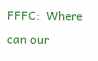FFFC:  Where can our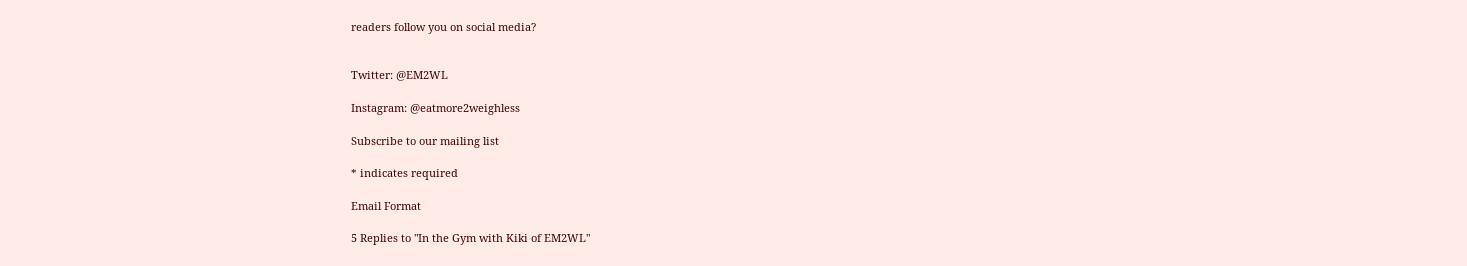readers follow you on social media?


Twitter: @EM2WL

Instagram: @eatmore2weighless

Subscribe to our mailing list

* indicates required

Email Format

5 Replies to "In the Gym with Kiki of EM2WL"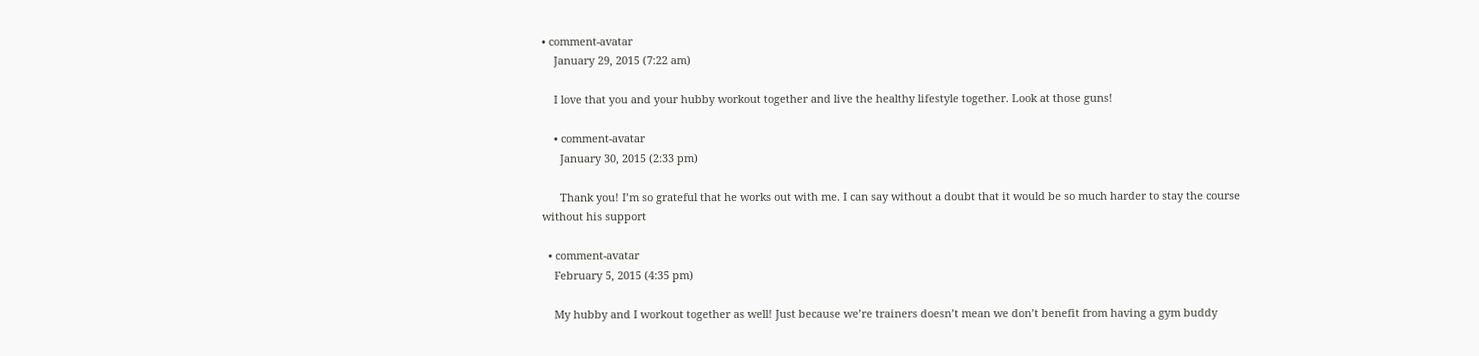• comment-avatar
    January 29, 2015 (7:22 am)

    I love that you and your hubby workout together and live the healthy lifestyle together. Look at those guns!

    • comment-avatar
      January 30, 2015 (2:33 pm)

      Thank you! I’m so grateful that he works out with me. I can say without a doubt that it would be so much harder to stay the course without his support

  • comment-avatar
    February 5, 2015 (4:35 pm)

    My hubby and I workout together as well! Just because we’re trainers doesn’t mean we don’t benefit from having a gym buddy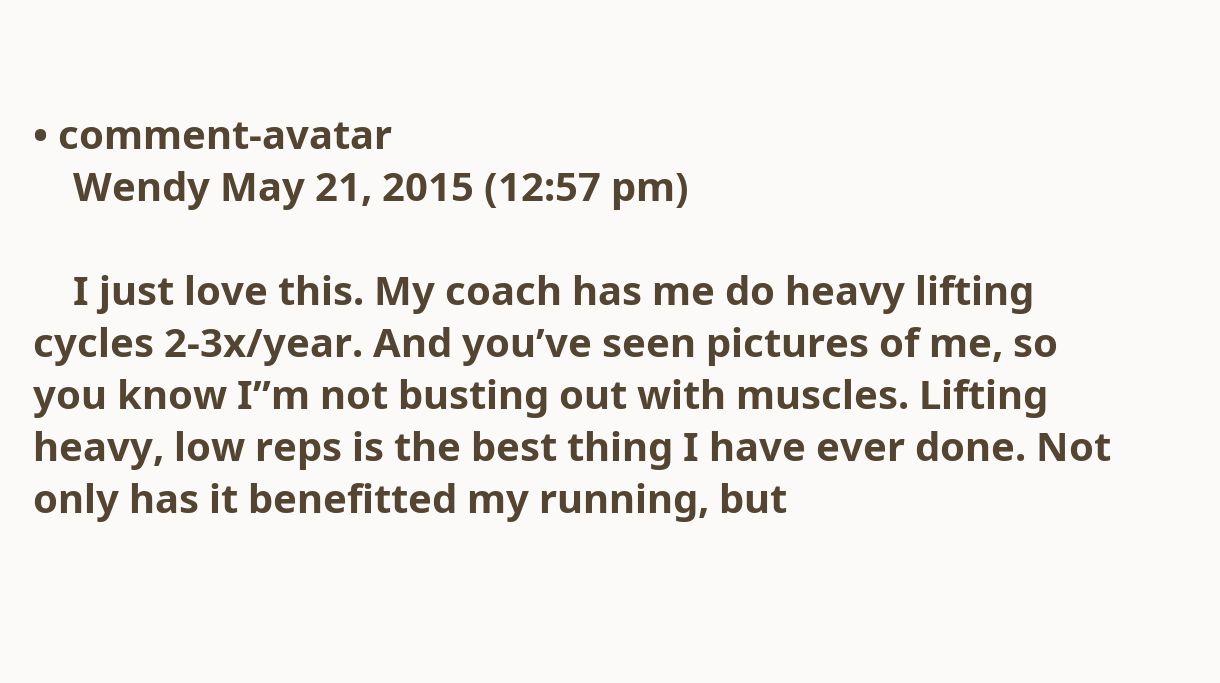• comment-avatar
    Wendy May 21, 2015 (12:57 pm)

    I just love this. My coach has me do heavy lifting cycles 2-3x/year. And you’ve seen pictures of me, so you know I”m not busting out with muscles. Lifting heavy, low reps is the best thing I have ever done. Not only has it benefitted my running, but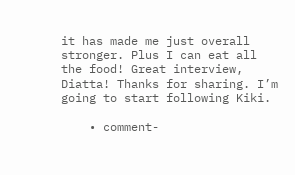it has made me just overall stronger. Plus I can eat all the food! Great interview, Diatta! Thanks for sharing. I’m going to start following Kiki.

    • comment-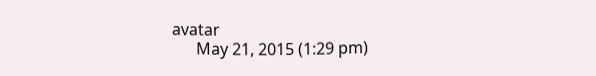avatar
      May 21, 2015 (1:29 pm)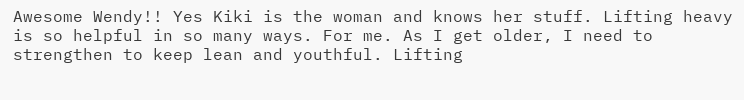Awesome Wendy!! Yes Kiki is the woman and knows her stuff. Lifting heavy is so helpful in so many ways. For me. As I get older, I need to strengthen to keep lean and youthful. Lifting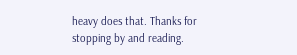heavy does that. Thanks for stopping by and reading.